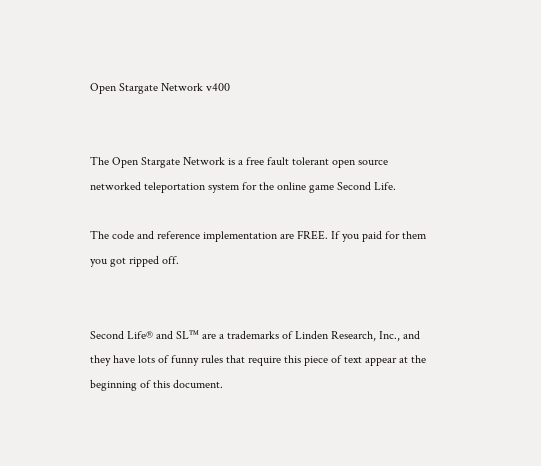Open Stargate Network v400


The Open Stargate Network is a free fault tolerant open source networked teleportation system for the online game Second Life.

The code and reference implementation are FREE. If you paid for them you got ripped off.


Second Life® and SL™ are a trademarks of Linden Research, Inc., and they have lots of funny rules that require this piece of text appear at the beginning of this document.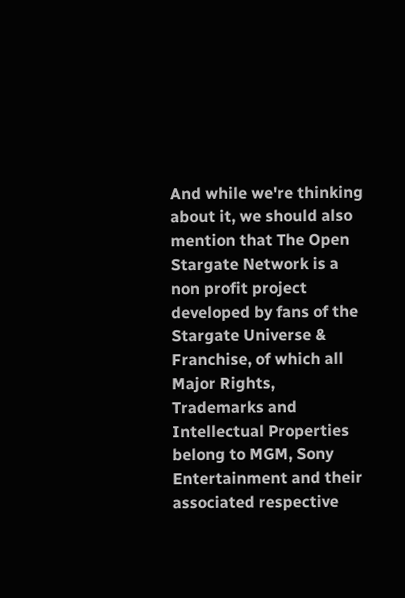And while we're thinking about it, we should also mention that The Open Stargate Network is a non profit project developed by fans of the Stargate Universe & Franchise, of which all Major Rights, Trademarks and Intellectual Properties belong to MGM, Sony Entertainment and their associated respective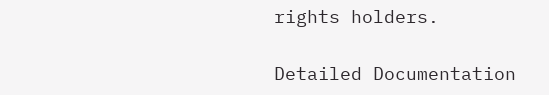rights holders.

Detailed Documentation